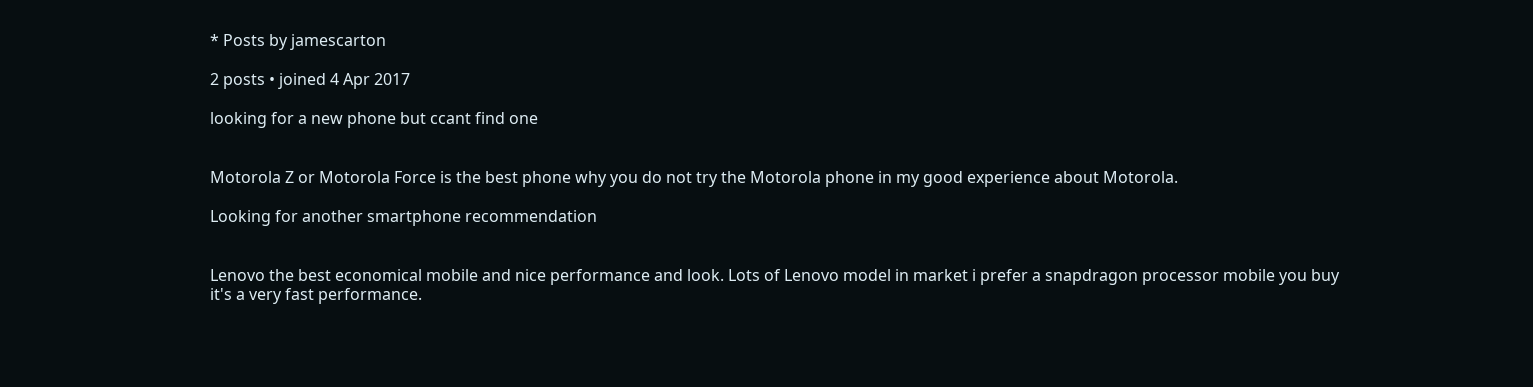* Posts by jamescarton

2 posts • joined 4 Apr 2017

looking for a new phone but ccant find one


Motorola Z or Motorola Force is the best phone why you do not try the Motorola phone in my good experience about Motorola.

Looking for another smartphone recommendation


Lenovo the best economical mobile and nice performance and look. Lots of Lenovo model in market i prefer a snapdragon processor mobile you buy it's a very fast performance.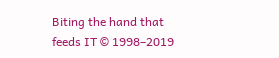Biting the hand that feeds IT © 1998–2019